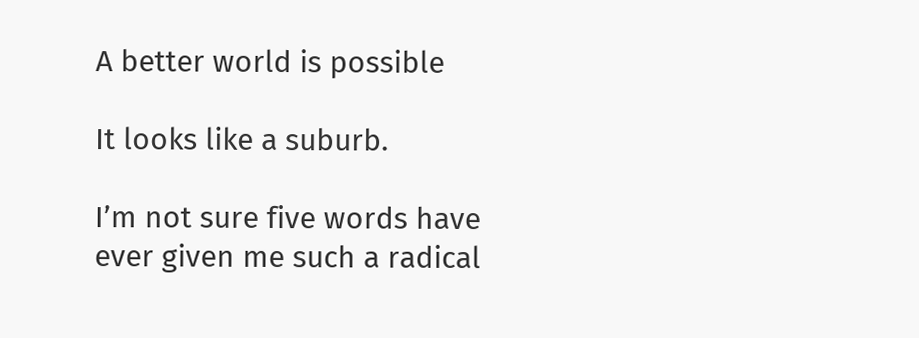A better world is possible

It looks like a suburb.

I’m not sure five words have ever given me such a radical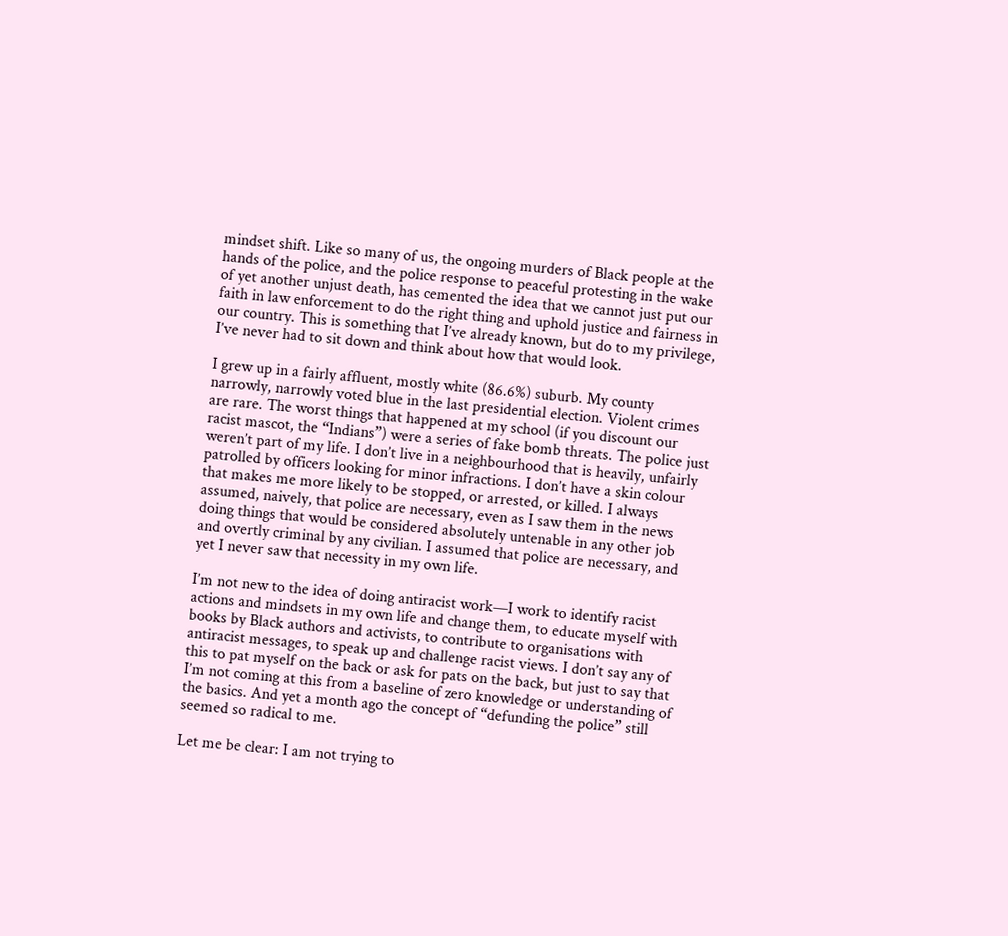mindset shift. Like so many of us, the ongoing murders of Black people at the hands of the police, and the police response to peaceful protesting in the wake of yet another unjust death, has cemented the idea that we cannot just put our faith in law enforcement to do the right thing and uphold justice and fairness in our country. This is something that I’ve already known, but do to my privilege, I’ve never had to sit down and think about how that would look.

I grew up in a fairly affluent, mostly white (86.6%) suburb. My county narrowly, narrowly voted blue in the last presidential election. Violent crimes are rare. The worst things that happened at my school (if you discount our racist mascot, the “Indians”) were a series of fake bomb threats. The police just weren’t part of my life. I don’t live in a neighbourhood that is heavily, unfairly patrolled by officers looking for minor infractions. I don’t have a skin colour that makes me more likely to be stopped, or arrested, or killed. I always assumed, naively, that police are necessary, even as I saw them in the news doing things that would be considered absolutely untenable in any other job and overtly criminal by any civilian. I assumed that police are necessary, and yet I never saw that necessity in my own life.

I’m not new to the idea of doing antiracist work—I work to identify racist actions and mindsets in my own life and change them, to educate myself with books by Black authors and activists, to contribute to organisations with antiracist messages, to speak up and challenge racist views. I don’t say any of this to pat myself on the back or ask for pats on the back, but just to say that I’m not coming at this from a baseline of zero knowledge or understanding of the basics. And yet a month ago the concept of “defunding the police” still seemed so radical to me.

Let me be clear: I am not trying to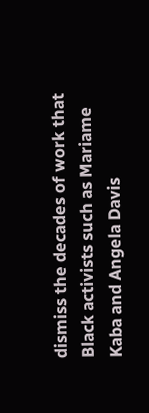dismiss the decades of work that Black activists such as Mariame Kaba and Angela Davis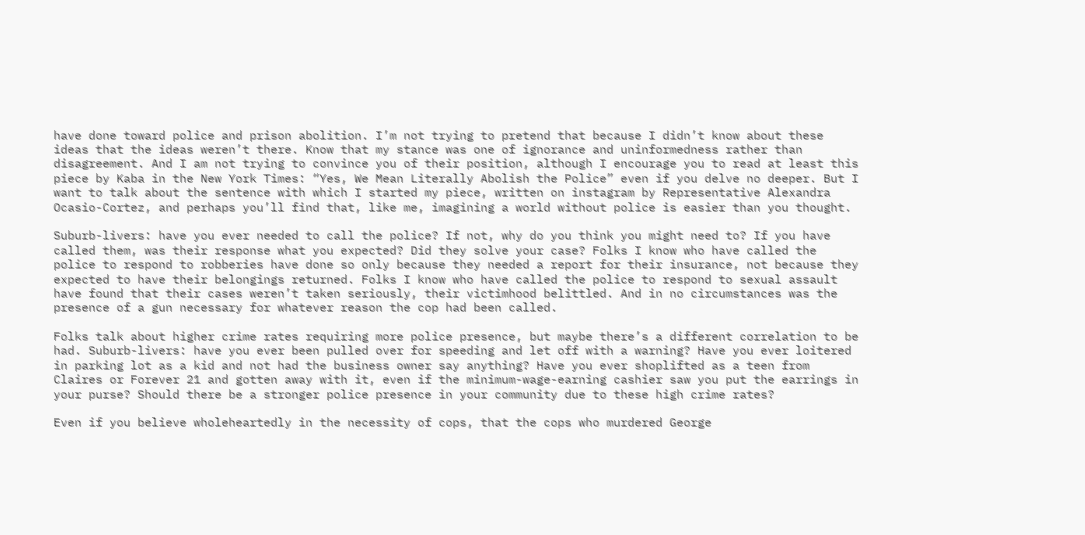have done toward police and prison abolition. I’m not trying to pretend that because I didn’t know about these ideas that the ideas weren’t there. Know that my stance was one of ignorance and uninformedness rather than disagreement. And I am not trying to convince you of their position, although I encourage you to read at least this piece by Kaba in the New York Times: “Yes, We Mean Literally Abolish the Police” even if you delve no deeper. But I want to talk about the sentence with which I started my piece, written on instagram by Representative Alexandra Ocasio-Cortez, and perhaps you’ll find that, like me, imagining a world without police is easier than you thought.

Suburb-livers: have you ever needed to call the police? If not, why do you think you might need to? If you have called them, was their response what you expected? Did they solve your case? Folks I know who have called the police to respond to robberies have done so only because they needed a report for their insurance, not because they expected to have their belongings returned. Folks I know who have called the police to respond to sexual assault have found that their cases weren’t taken seriously, their victimhood belittled. And in no circumstances was the presence of a gun necessary for whatever reason the cop had been called.

Folks talk about higher crime rates requiring more police presence, but maybe there’s a different correlation to be had. Suburb-livers: have you ever been pulled over for speeding and let off with a warning? Have you ever loitered in parking lot as a kid and not had the business owner say anything? Have you ever shoplifted as a teen from Claires or Forever 21 and gotten away with it, even if the minimum-wage-earning cashier saw you put the earrings in your purse? Should there be a stronger police presence in your community due to these high crime rates?

Even if you believe wholeheartedly in the necessity of cops, that the cops who murdered George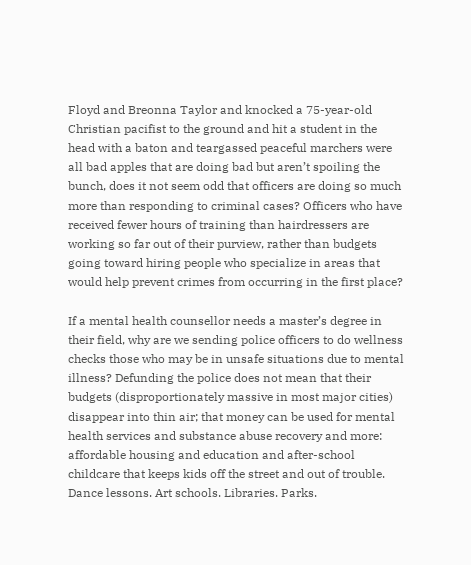Floyd and Breonna Taylor and knocked a 75-year-old Christian pacifist to the ground and hit a student in the head with a baton and teargassed peaceful marchers were all bad apples that are doing bad but aren’t spoiling the bunch, does it not seem odd that officers are doing so much more than responding to criminal cases? Officers who have received fewer hours of training than hairdressers are working so far out of their purview, rather than budgets going toward hiring people who specialize in areas that would help prevent crimes from occurring in the first place?

If a mental health counsellor needs a master’s degree in their field, why are we sending police officers to do wellness checks those who may be in unsafe situations due to mental illness? Defunding the police does not mean that their budgets (disproportionately massive in most major cities) disappear into thin air; that money can be used for mental health services and substance abuse recovery and more: affordable housing and education and after-school childcare that keeps kids off the street and out of trouble. Dance lessons. Art schools. Libraries. Parks.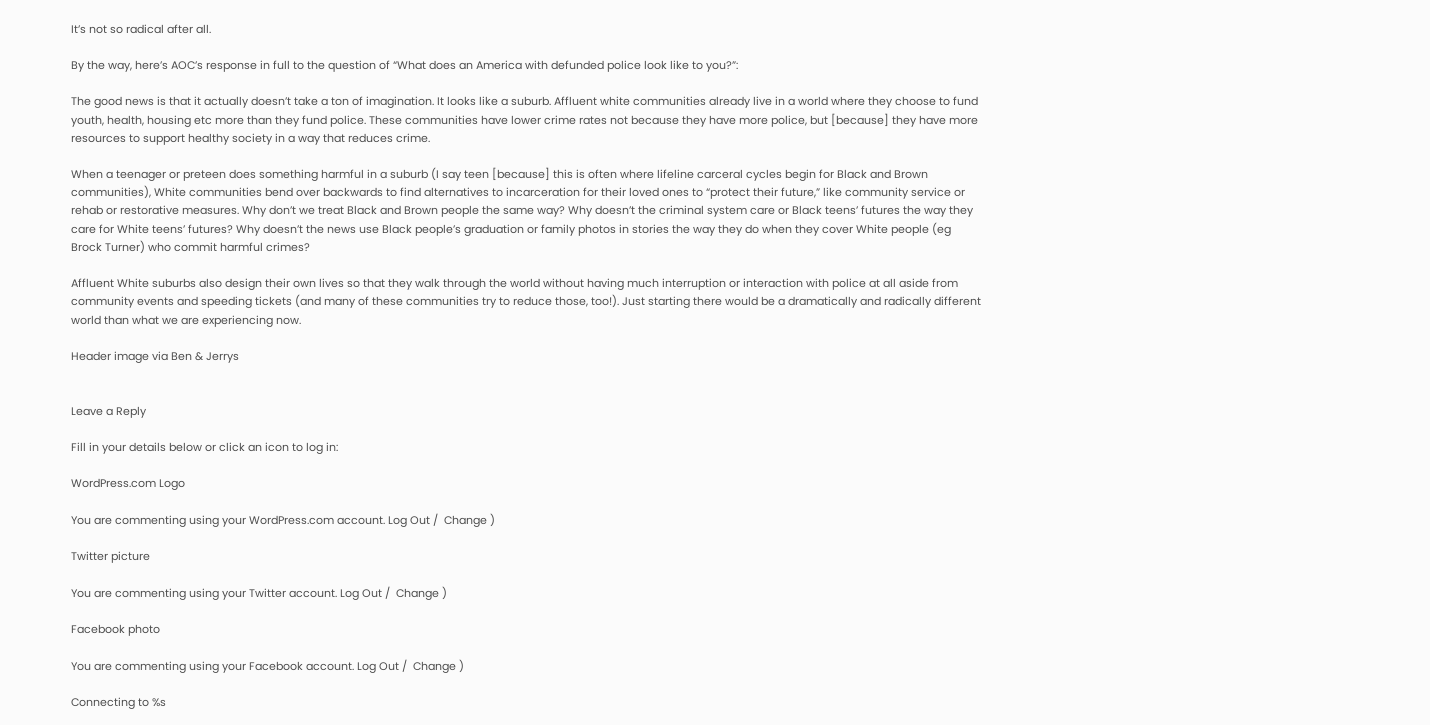It’s not so radical after all.

By the way, here’s AOC’s response in full to the question of “What does an America with defunded police look like to you?”:

The good news is that it actually doesn’t take a ton of imagination. It looks like a suburb. Affluent white communities already live in a world where they choose to fund youth, health, housing etc more than they fund police. These communities have lower crime rates not because they have more police, but [because] they have more resources to support healthy society in a way that reduces crime.

When a teenager or preteen does something harmful in a suburb (I say teen [because] this is often where lifeline carceral cycles begin for Black and Brown communities), White communities bend over backwards to find alternatives to incarceration for their loved ones to “protect their future,” like community service or rehab or restorative measures. Why don’t we treat Black and Brown people the same way? Why doesn’t the criminal system care or Black teens’ futures the way they care for White teens’ futures? Why doesn’t the news use Black people’s graduation or family photos in stories the way they do when they cover White people (eg Brock Turner) who commit harmful crimes?

Affluent White suburbs also design their own lives so that they walk through the world without having much interruption or interaction with police at all aside from community events and speeding tickets (and many of these communities try to reduce those, too!). Just starting there would be a dramatically and radically different world than what we are experiencing now.

Header image via Ben & Jerrys


Leave a Reply

Fill in your details below or click an icon to log in:

WordPress.com Logo

You are commenting using your WordPress.com account. Log Out /  Change )

Twitter picture

You are commenting using your Twitter account. Log Out /  Change )

Facebook photo

You are commenting using your Facebook account. Log Out /  Change )

Connecting to %s